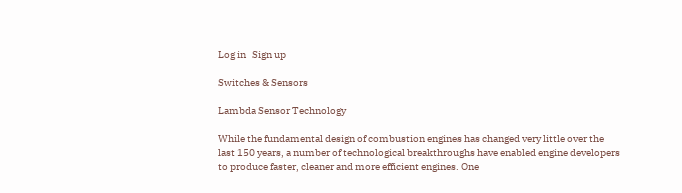Log in   Sign up

Switches & Sensors

Lambda Sensor Technology

While the fundamental design of combustion engines has changed very little over the last 150 years, a number of technological breakthroughs have enabled engine developers to produce faster, cleaner and more efficient engines. One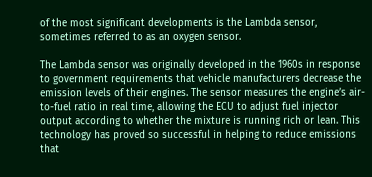of the most significant developments is the Lambda sensor, sometimes referred to as an oxygen sensor.

The Lambda sensor was originally developed in the 1960s in response to government requirements that vehicle manufacturers decrease the emission levels of their engines. The sensor measures the engine’s air-to-fuel ratio in real time, allowing the ECU to adjust fuel injector output according to whether the mixture is running rich or lean. This technology has proved so successful in helping to reduce emissions that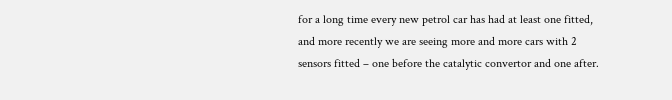for a long time every new petrol car has had at least one fitted, and more recently we are seeing more and more cars with 2 sensors fitted – one before the catalytic convertor and one after.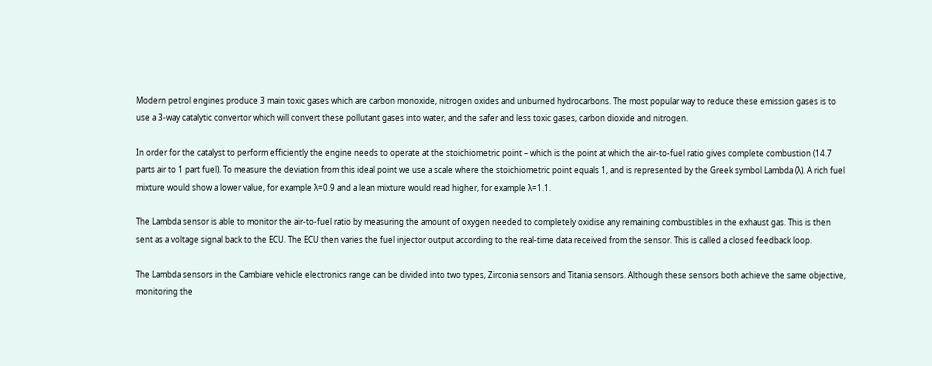Modern petrol engines produce 3 main toxic gases which are carbon monoxide, nitrogen oxides and unburned hydrocarbons. The most popular way to reduce these emission gases is to use a 3-way catalytic convertor which will convert these pollutant gases into water, and the safer and less toxic gases, carbon dioxide and nitrogen.

In order for the catalyst to perform efficiently the engine needs to operate at the stoichiometric point – which is the point at which the air-to-fuel ratio gives complete combustion (14.7 parts air to 1 part fuel). To measure the deviation from this ideal point we use a scale where the stoichiometric point equals 1, and is represented by the Greek symbol Lambda (λ). A rich fuel mixture would show a lower value, for example λ=0.9 and a lean mixture would read higher, for example λ=1.1.

The Lambda sensor is able to monitor the air-to-fuel ratio by measuring the amount of oxygen needed to completely oxidise any remaining combustibles in the exhaust gas. This is then sent as a voltage signal back to the ECU. The ECU then varies the fuel injector output according to the real-time data received from the sensor. This is called a closed feedback loop.

The Lambda sensors in the Cambiare vehicle electronics range can be divided into two types, Zirconia sensors and Titania sensors. Although these sensors both achieve the same objective, monitoring the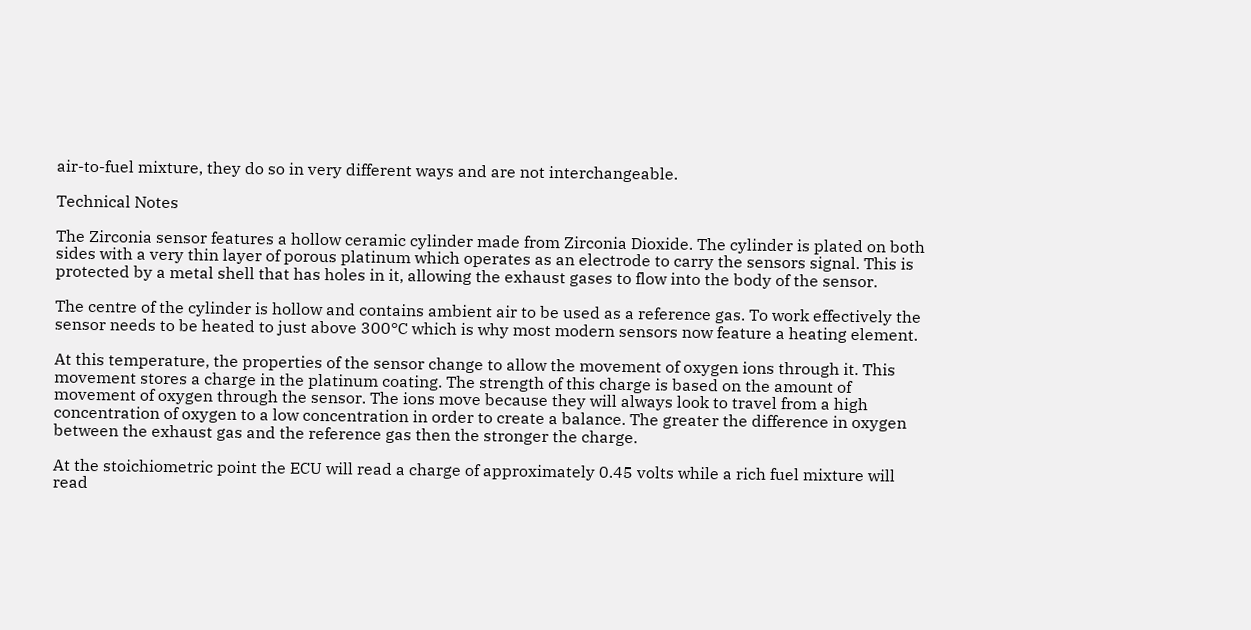air-to-fuel mixture, they do so in very different ways and are not interchangeable.

Technical Notes

The Zirconia sensor features a hollow ceramic cylinder made from Zirconia Dioxide. The cylinder is plated on both sides with a very thin layer of porous platinum which operates as an electrode to carry the sensors signal. This is protected by a metal shell that has holes in it, allowing the exhaust gases to flow into the body of the sensor.

The centre of the cylinder is hollow and contains ambient air to be used as a reference gas. To work effectively the sensor needs to be heated to just above 300°C which is why most modern sensors now feature a heating element.

At this temperature, the properties of the sensor change to allow the movement of oxygen ions through it. This movement stores a charge in the platinum coating. The strength of this charge is based on the amount of movement of oxygen through the sensor. The ions move because they will always look to travel from a high concentration of oxygen to a low concentration in order to create a balance. The greater the difference in oxygen between the exhaust gas and the reference gas then the stronger the charge.

At the stoichiometric point the ECU will read a charge of approximately 0.45 volts while a rich fuel mixture will read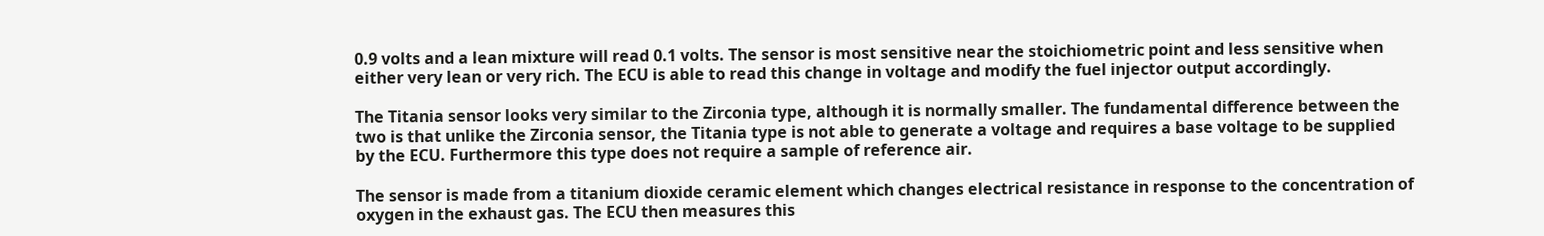0.9 volts and a lean mixture will read 0.1 volts. The sensor is most sensitive near the stoichiometric point and less sensitive when either very lean or very rich. The ECU is able to read this change in voltage and modify the fuel injector output accordingly.

The Titania sensor looks very similar to the Zirconia type, although it is normally smaller. The fundamental difference between the two is that unlike the Zirconia sensor, the Titania type is not able to generate a voltage and requires a base voltage to be supplied by the ECU. Furthermore this type does not require a sample of reference air.

The sensor is made from a titanium dioxide ceramic element which changes electrical resistance in response to the concentration of oxygen in the exhaust gas. The ECU then measures this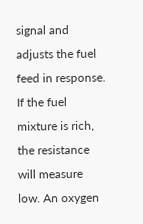signal and adjusts the fuel feed in response. If the fuel mixture is rich, the resistance will measure low. An oxygen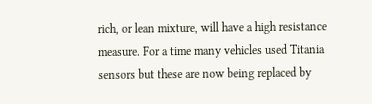rich, or lean mixture, will have a high resistance measure. For a time many vehicles used Titania sensors but these are now being replaced by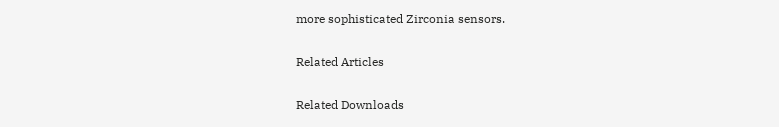more sophisticated Zirconia sensors.

Related Articles

Related Downloads